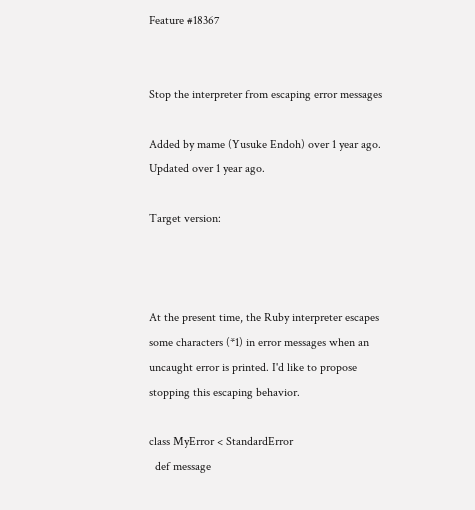Feature #18367


Stop the interpreter from escaping error messages

Added by mame (Yusuke Endoh) over 1 year ago. Updated over 1 year ago.

Target version:



At the present time, the Ruby interpreter escapes some characters (*1) in error messages when an uncaught error is printed. I'd like to propose stopping this escaping behavior.

class MyError < StandardError
  def message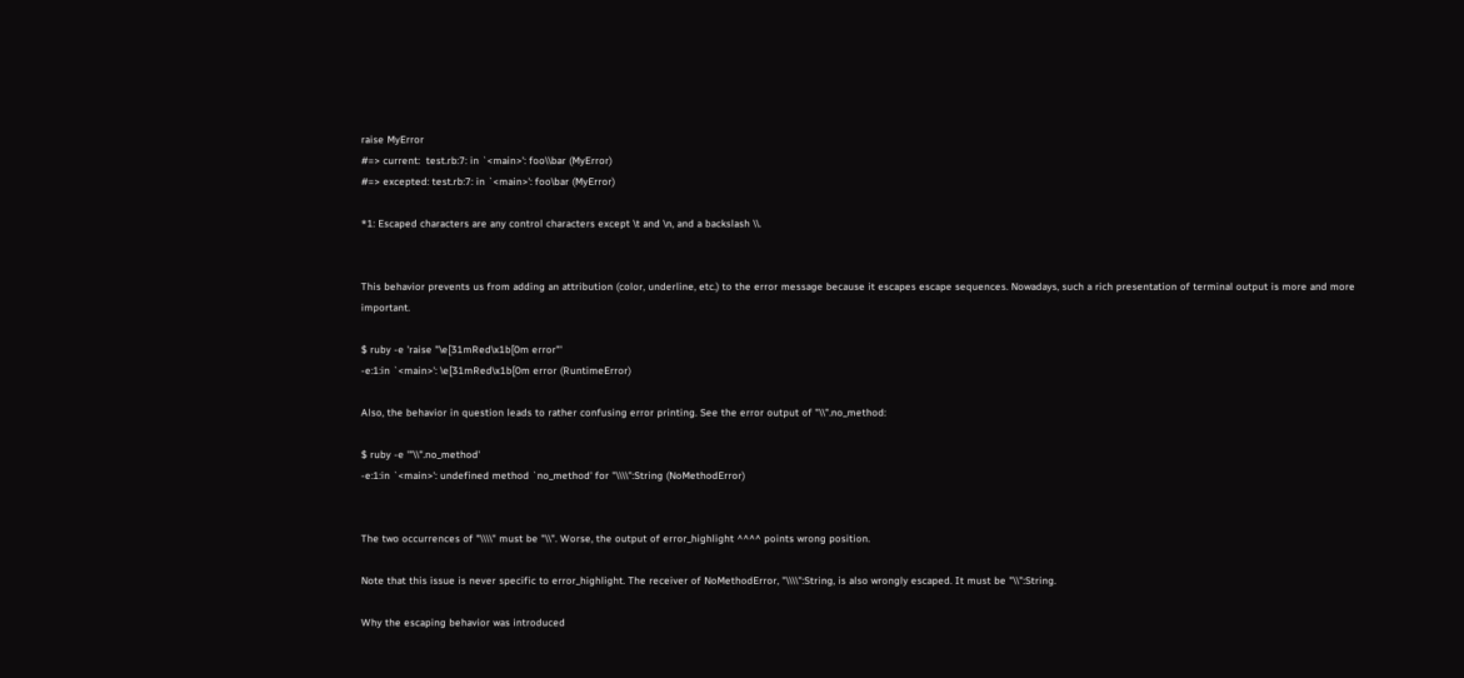raise MyError
#=> current:  test.rb:7: in `<main>': foo\\bar (MyError)
#=> excepted: test.rb:7: in `<main>': foo\bar (MyError)

*1: Escaped characters are any control characters except \t and \n, and a backslash \\.


This behavior prevents us from adding an attribution (color, underline, etc.) to the error message because it escapes escape sequences. Nowadays, such a rich presentation of terminal output is more and more important.

$ ruby -e 'raise "\e[31mRed\x1b[0m error"'
-e:1:in `<main>': \e[31mRed\x1b[0m error (RuntimeError)

Also, the behavior in question leads to rather confusing error printing. See the error output of "\\".no_method:

$ ruby -e '"\\".no_method'
-e:1:in `<main>': undefined method `no_method' for "\\\\":String (NoMethodError)


The two occurrences of "\\\\" must be "\\". Worse, the output of error_highlight ^^^^ points wrong position.

Note that this issue is never specific to error_highlight. The receiver of NoMethodError, "\\\\":String, is also wrongly escaped. It must be "\\":String.

Why the escaping behavior was introduced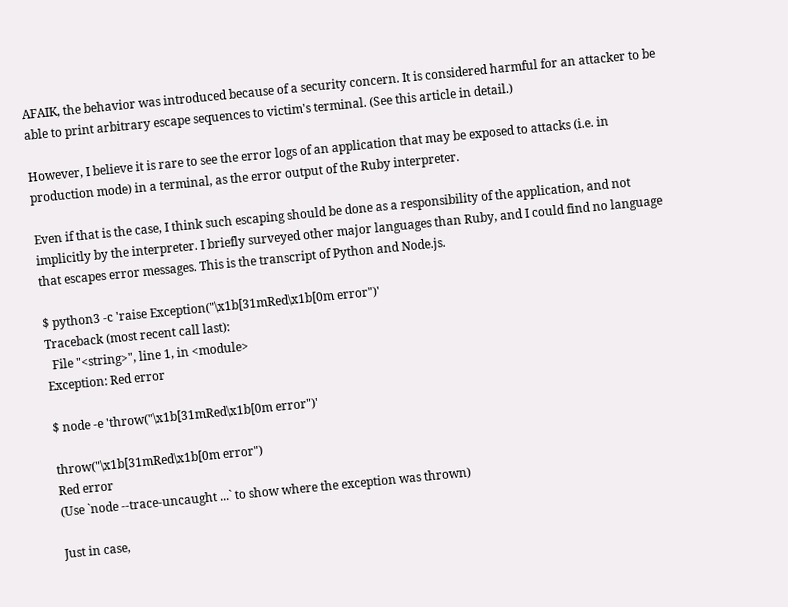AFAIK, the behavior was introduced because of a security concern. It is considered harmful for an attacker to be able to print arbitrary escape sequences to victim's terminal. (See this article in detail.)

However, I believe it is rare to see the error logs of an application that may be exposed to attacks (i.e. in production mode) in a terminal, as the error output of the Ruby interpreter.

Even if that is the case, I think such escaping should be done as a responsibility of the application, and not implicitly by the interpreter. I briefly surveyed other major languages than Ruby, and I could find no language that escapes error messages. This is the transcript of Python and Node.js.

$ python3 -c 'raise Exception("\x1b[31mRed\x1b[0m error")'
Traceback (most recent call last):
  File "<string>", line 1, in <module>
Exception: Red error

$ node -e 'throw("\x1b[31mRed\x1b[0m error")'

throw("\x1b[31mRed\x1b[0m error")
Red error
(Use `node --trace-uncaught ...` to show where the exception was thrown)

Just in case,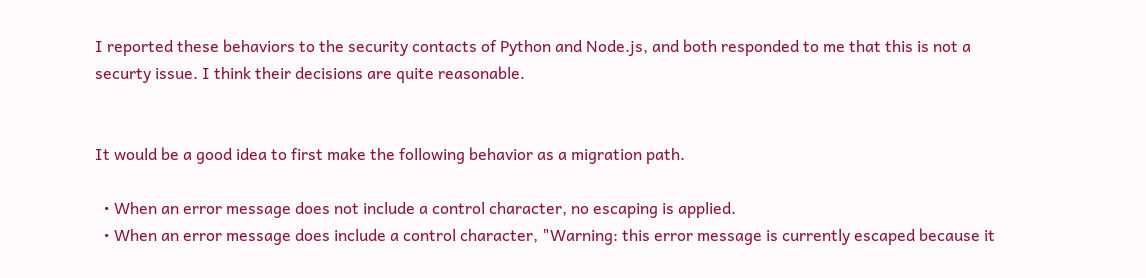I reported these behaviors to the security contacts of Python and Node.js, and both responded to me that this is not a securty issue. I think their decisions are quite reasonable.


It would be a good idea to first make the following behavior as a migration path.

  • When an error message does not include a control character, no escaping is applied.
  • When an error message does include a control character, "Warning: this error message is currently escaped because it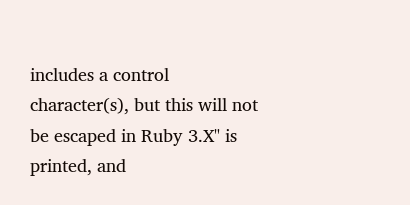includes a control character(s), but this will not be escaped in Ruby 3.X" is printed, and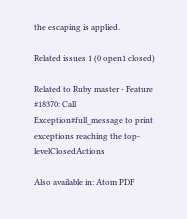the escaping is applied.

Related issues 1 (0 open1 closed)

Related to Ruby master - Feature #18370: Call Exception#full_message to print exceptions reaching the top-levelClosedActions

Also available in: Atom PDF